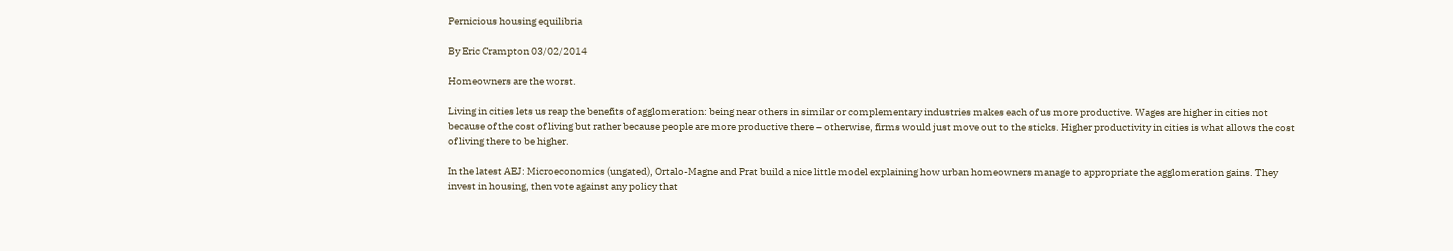Pernicious housing equilibria

By Eric Crampton 03/02/2014

Homeowners are the worst.

Living in cities lets us reap the benefits of agglomeration: being near others in similar or complementary industries makes each of us more productive. Wages are higher in cities not because of the cost of living but rather because people are more productive there – otherwise, firms would just move out to the sticks. Higher productivity in cities is what allows the cost of living there to be higher.

In the latest AEJ: Microeconomics (ungated), Ortalo-Magne and Prat build a nice little model explaining how urban homeowners manage to appropriate the agglomeration gains. They invest in housing, then vote against any policy that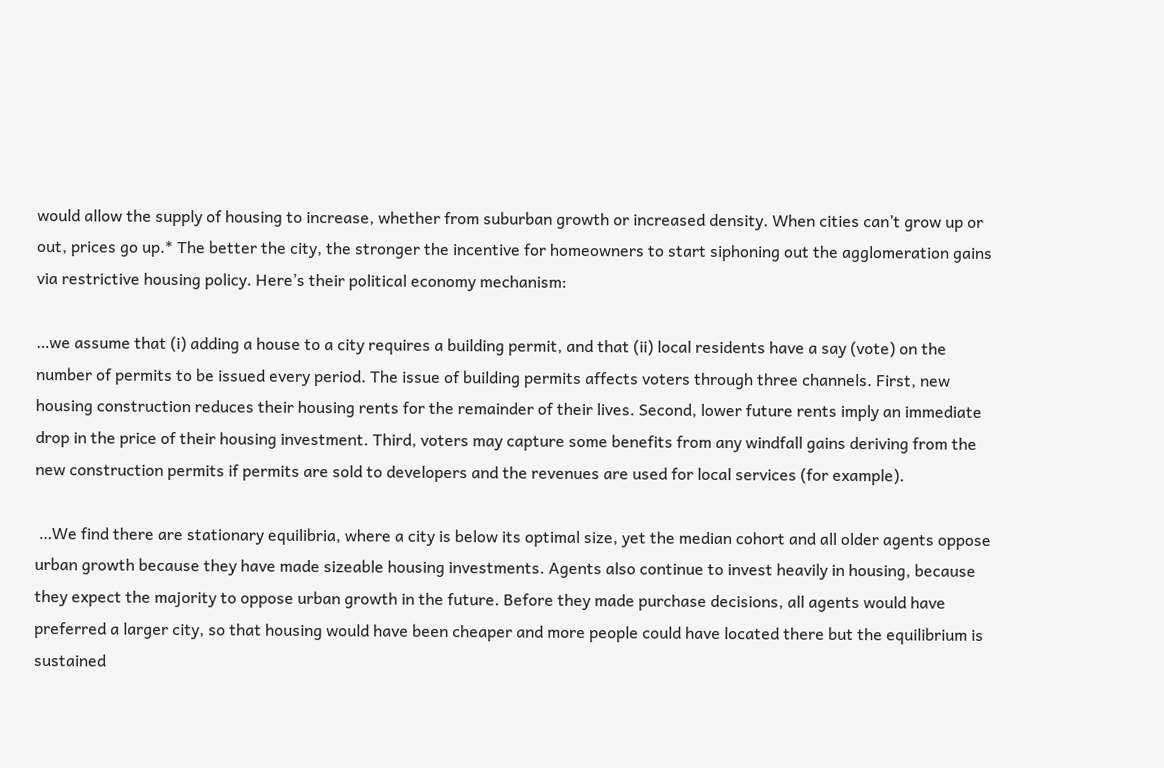would allow the supply of housing to increase, whether from suburban growth or increased density. When cities can’t grow up or out, prices go up.* The better the city, the stronger the incentive for homeowners to start siphoning out the agglomeration gains via restrictive housing policy. Here’s their political economy mechanism:

…we assume that (i) adding a house to a city requires a building permit, and that (ii) local residents have a say (vote) on the number of permits to be issued every period. The issue of building permits affects voters through three channels. First, new housing construction reduces their housing rents for the remainder of their lives. Second, lower future rents imply an immediate drop in the price of their housing investment. Third, voters may capture some benefits from any windfall gains deriving from the new construction permits if permits are sold to developers and the revenues are used for local services (for example).

 …We find there are stationary equilibria, where a city is below its optimal size, yet the median cohort and all older agents oppose urban growth because they have made sizeable housing investments. Agents also continue to invest heavily in housing, because they expect the majority to oppose urban growth in the future. Before they made purchase decisions, all agents would have preferred a larger city, so that housing would have been cheaper and more people could have located there but the equilibrium is sustained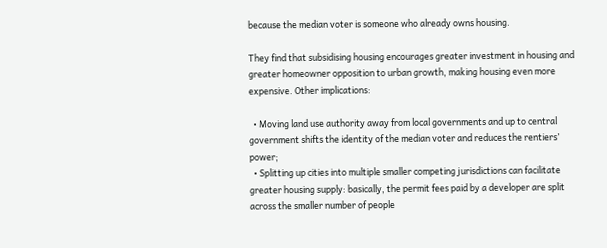because the median voter is someone who already owns housing.

They find that subsidising housing encourages greater investment in housing and greater homeowner opposition to urban growth, making housing even more expensive. Other implications:

  • Moving land use authority away from local governments and up to central government shifts the identity of the median voter and reduces the rentiers’ power;
  • Splitting up cities into multiple smaller competing jurisdictions can facilitate greater housing supply: basically, the permit fees paid by a developer are split across the smaller number of people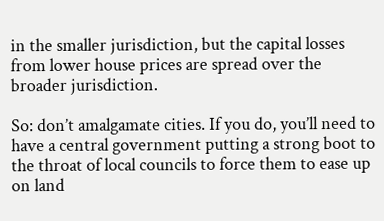in the smaller jurisdiction, but the capital losses from lower house prices are spread over the broader jurisdiction.

So: don’t amalgamate cities. If you do, you’ll need to have a central government putting a strong boot to the throat of local councils to force them to ease up on land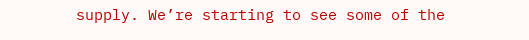supply. We’re starting to see some of the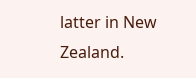latter in New Zealand.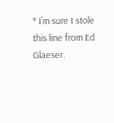* I’m sure I stole this line from Ed Glaeser.